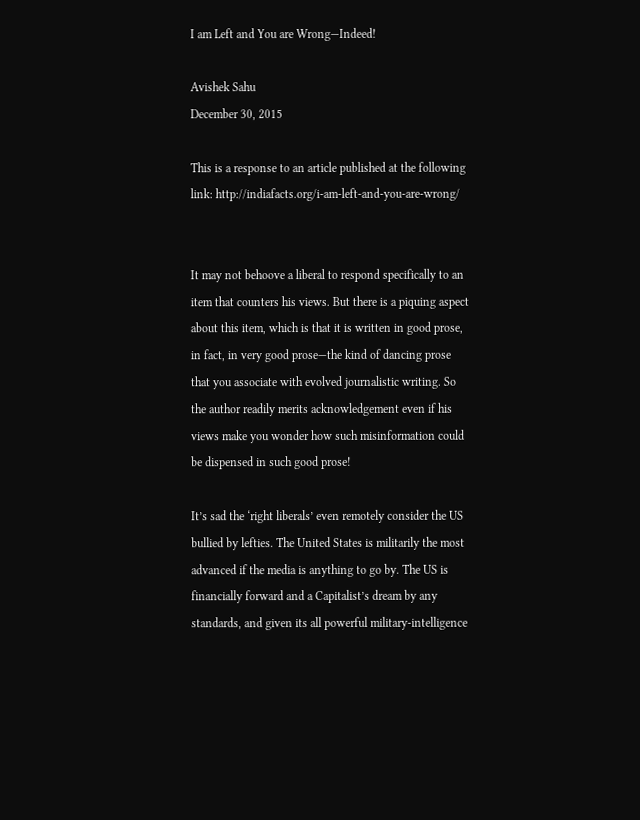I am Left and You are Wrong—Indeed!

Avishek Sahu
December 30, 2015

This is a response to an article published at the following link: http://indiafacts.org/i-am-left-and-you-are-wrong/


It may not behoove a liberal to respond specifically to an item that counters his views. But there is a piquing aspect about this item, which is that it is written in good prose, in fact, in very good prose—the kind of dancing prose that you associate with evolved journalistic writing. So the author readily merits acknowledgement even if his views make you wonder how such misinformation could be dispensed in such good prose!

It’s sad the ‘right liberals’ even remotely consider the US bullied by lefties. The United States is militarily the most advanced if the media is anything to go by. The US is financially forward and a Capitalist’s dream by any standards, and given its all powerful military-intelligence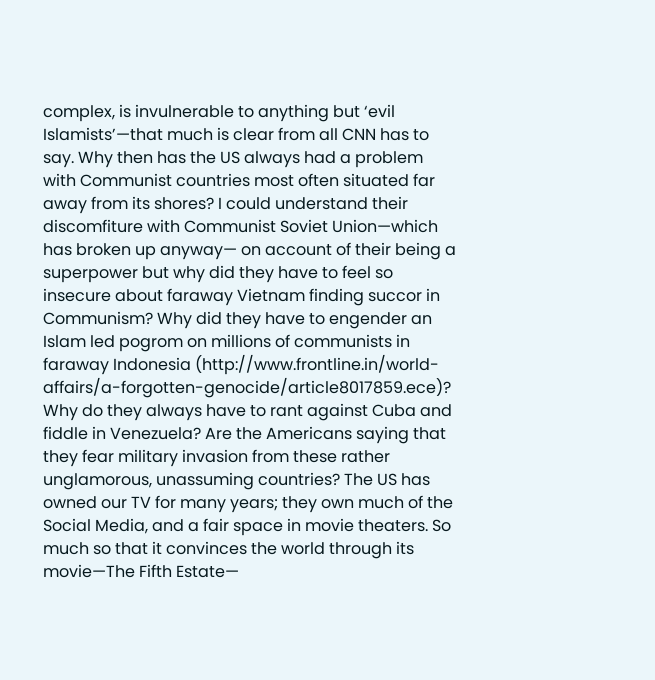complex, is invulnerable to anything but ‘evil Islamists’—that much is clear from all CNN has to say. Why then has the US always had a problem with Communist countries most often situated far away from its shores? I could understand their discomfiture with Communist Soviet Union—which has broken up anyway— on account of their being a superpower but why did they have to feel so insecure about faraway Vietnam finding succor in Communism? Why did they have to engender an Islam led pogrom on millions of communists in faraway Indonesia (http://www.frontline.in/world-affairs/a-forgotten-genocide/article8017859.ece)? Why do they always have to rant against Cuba and fiddle in Venezuela? Are the Americans saying that they fear military invasion from these rather unglamorous, unassuming countries? The US has owned our TV for many years; they own much of the Social Media, and a fair space in movie theaters. So much so that it convinces the world through its movie—The Fifth Estate—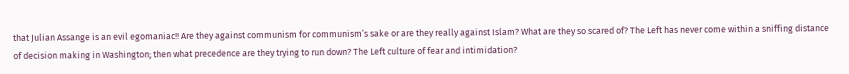that Julian Assange is an evil egomaniac!! Are they against communism for communism’s sake or are they really against Islam? What are they so scared of? The Left has never come within a sniffing distance of decision making in Washington; then what precedence are they trying to run down? The Left culture of fear and intimidation?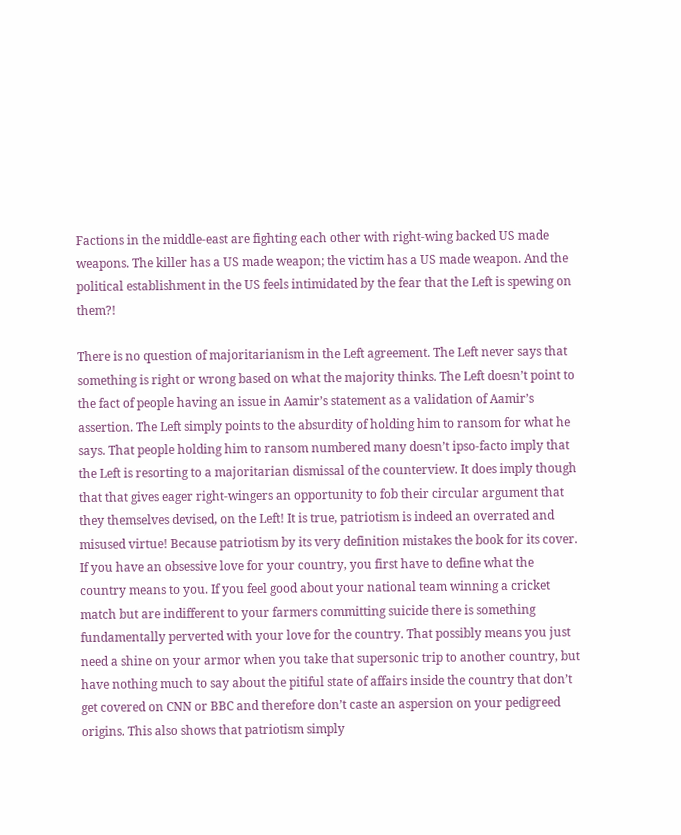Factions in the middle-east are fighting each other with right-wing backed US made weapons. The killer has a US made weapon; the victim has a US made weapon. And the political establishment in the US feels intimidated by the fear that the Left is spewing on them?!

There is no question of majoritarianism in the Left agreement. The Left never says that something is right or wrong based on what the majority thinks. The Left doesn’t point to the fact of people having an issue in Aamir’s statement as a validation of Aamir’s assertion. The Left simply points to the absurdity of holding him to ransom for what he says. That people holding him to ransom numbered many doesn’t ipso-facto imply that the Left is resorting to a majoritarian dismissal of the counterview. It does imply though that that gives eager right-wingers an opportunity to fob their circular argument that they themselves devised, on the Left! It is true, patriotism is indeed an overrated and misused virtue! Because patriotism by its very definition mistakes the book for its cover. If you have an obsessive love for your country, you first have to define what the country means to you. If you feel good about your national team winning a cricket match but are indifferent to your farmers committing suicide there is something fundamentally perverted with your love for the country. That possibly means you just need a shine on your armor when you take that supersonic trip to another country, but have nothing much to say about the pitiful state of affairs inside the country that don’t get covered on CNN or BBC and therefore don’t caste an aspersion on your pedigreed origins. This also shows that patriotism simply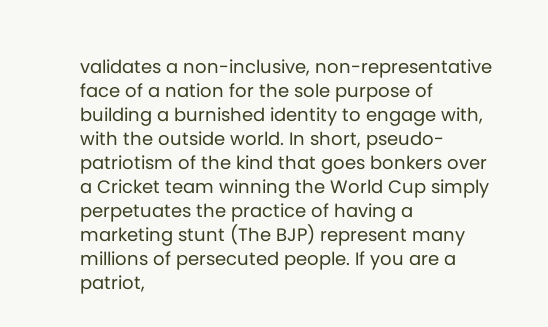validates a non-inclusive, non-representative face of a nation for the sole purpose of building a burnished identity to engage with, with the outside world. In short, pseudo-patriotism of the kind that goes bonkers over a Cricket team winning the World Cup simply perpetuates the practice of having a marketing stunt (The BJP) represent many millions of persecuted people. If you are a patriot,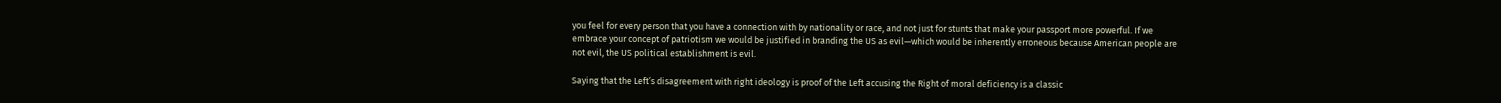you feel for every person that you have a connection with by nationality or race, and not just for stunts that make your passport more powerful. If we embrace your concept of patriotism we would be justified in branding the US as evil—which would be inherently erroneous because American people are not evil, the US political establishment is evil.

Saying that the Left’s disagreement with right ideology is proof of the Left accusing the Right of moral deficiency is a classic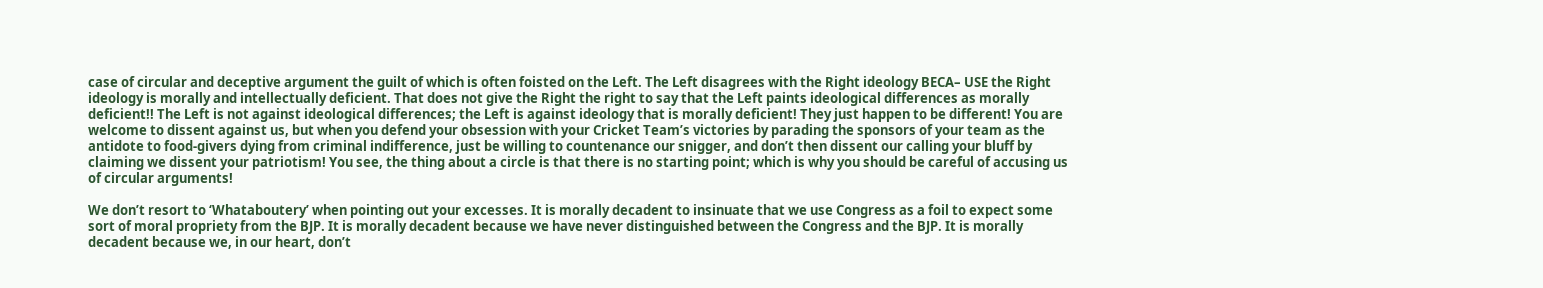case of circular and deceptive argument the guilt of which is often foisted on the Left. The Left disagrees with the Right ideology BECA– USE the Right ideology is morally and intellectually deficient. That does not give the Right the right to say that the Left paints ideological differences as morally deficient!! The Left is not against ideological differences; the Left is against ideology that is morally deficient! They just happen to be different! You are welcome to dissent against us, but when you defend your obsession with your Cricket Team’s victories by parading the sponsors of your team as the antidote to food-givers dying from criminal indifference, just be willing to countenance our snigger, and don’t then dissent our calling your bluff by claiming we dissent your patriotism! You see, the thing about a circle is that there is no starting point; which is why you should be careful of accusing us of circular arguments!

We don’t resort to ‘Whataboutery’ when pointing out your excesses. It is morally decadent to insinuate that we use Congress as a foil to expect some sort of moral propriety from the BJP. It is morally decadent because we have never distinguished between the Congress and the BJP. It is morally decadent because we, in our heart, don’t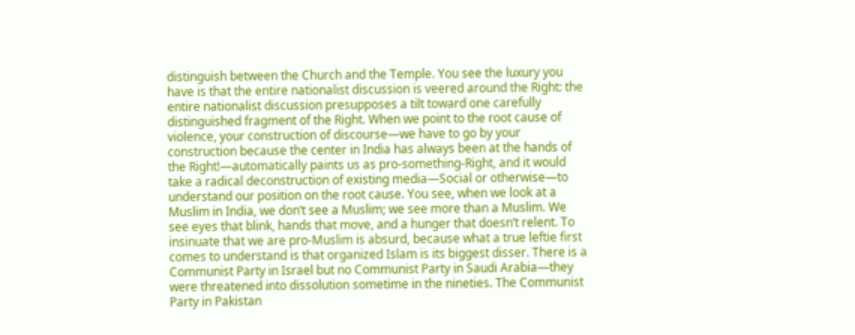distinguish between the Church and the Temple. You see the luxury you have is that the entire nationalist discussion is veered around the Right: the entire nationalist discussion presupposes a tilt toward one carefully distinguished fragment of the Right. When we point to the root cause of violence, your construction of discourse—we have to go by your construction because the center in India has always been at the hands of the Right!—automatically paints us as pro-something-Right, and it would take a radical deconstruction of existing media—Social or otherwise—to understand our position on the root cause. You see, when we look at a Muslim in India, we don’t see a Muslim; we see more than a Muslim. We see eyes that blink, hands that move, and a hunger that doesn’t relent. To insinuate that we are pro-Muslim is absurd, because what a true leftie first comes to understand is that organized Islam is its biggest disser. There is a Communist Party in Israel but no Communist Party in Saudi Arabia—they were threatened into dissolution sometime in the nineties. The Communist Party in Pakistan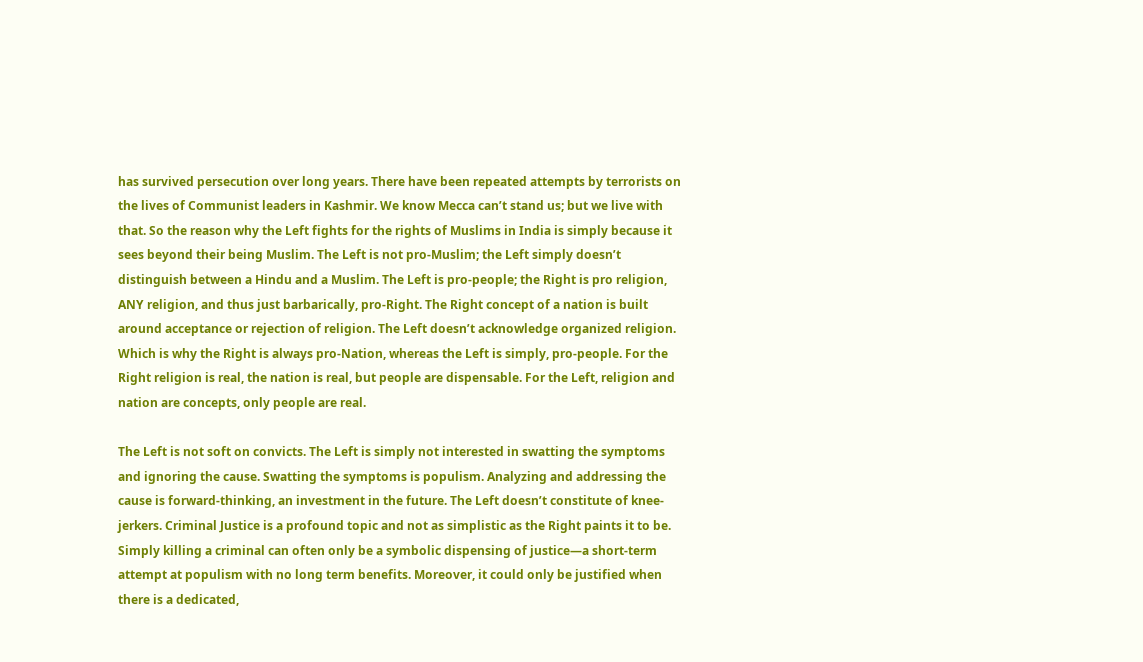has survived persecution over long years. There have been repeated attempts by terrorists on the lives of Communist leaders in Kashmir. We know Mecca can’t stand us; but we live with that. So the reason why the Left fights for the rights of Muslims in India is simply because it sees beyond their being Muslim. The Left is not pro-Muslim; the Left simply doesn’t distinguish between a Hindu and a Muslim. The Left is pro-people; the Right is pro religion, ANY religion, and thus just barbarically, pro-Right. The Right concept of a nation is built around acceptance or rejection of religion. The Left doesn’t acknowledge organized religion. Which is why the Right is always pro-Nation, whereas the Left is simply, pro-people. For the Right religion is real, the nation is real, but people are dispensable. For the Left, religion and nation are concepts, only people are real.

The Left is not soft on convicts. The Left is simply not interested in swatting the symptoms and ignoring the cause. Swatting the symptoms is populism. Analyzing and addressing the cause is forward-thinking, an investment in the future. The Left doesn’t constitute of knee-jerkers. Criminal Justice is a profound topic and not as simplistic as the Right paints it to be. Simply killing a criminal can often only be a symbolic dispensing of justice—a short-term attempt at populism with no long term benefits. Moreover, it could only be justified when there is a dedicated,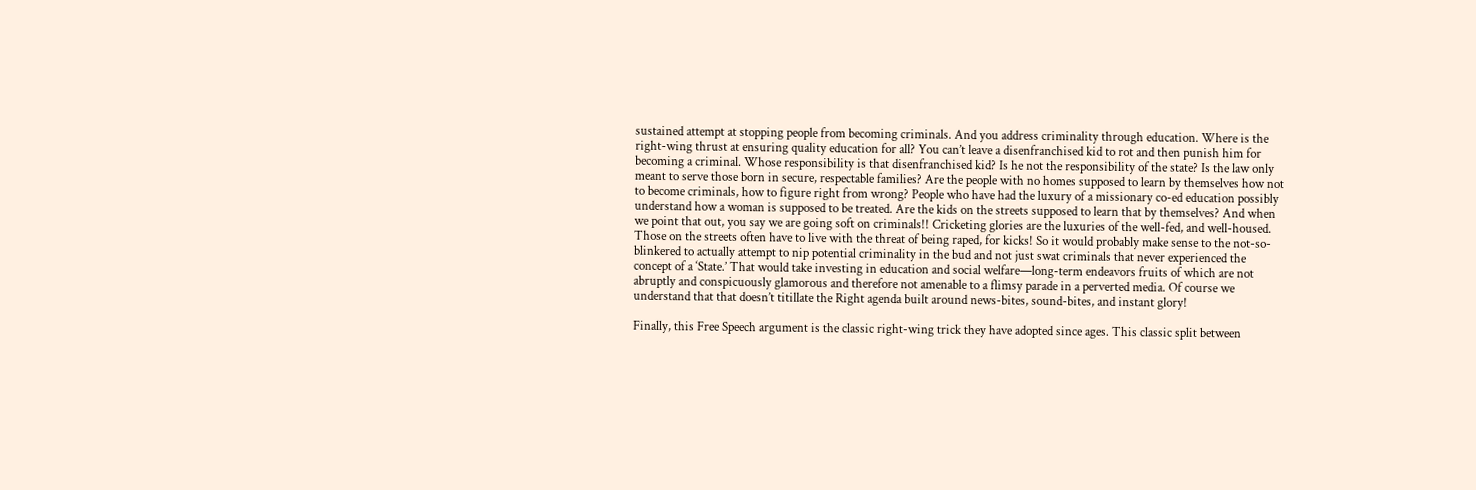sustained attempt at stopping people from becoming criminals. And you address criminality through education. Where is the right-wing thrust at ensuring quality education for all? You can’t leave a disenfranchised kid to rot and then punish him for becoming a criminal. Whose responsibility is that disenfranchised kid? Is he not the responsibility of the state? Is the law only meant to serve those born in secure, respectable families? Are the people with no homes supposed to learn by themselves how not to become criminals, how to figure right from wrong? People who have had the luxury of a missionary co-ed education possibly understand how a woman is supposed to be treated. Are the kids on the streets supposed to learn that by themselves? And when we point that out, you say we are going soft on criminals!! Cricketing glories are the luxuries of the well-fed, and well-housed. Those on the streets often have to live with the threat of being raped, for kicks! So it would probably make sense to the not-so-blinkered to actually attempt to nip potential criminality in the bud and not just swat criminals that never experienced the concept of a ‘State.’ That would take investing in education and social welfare—long-term endeavors fruits of which are not abruptly and conspicuously glamorous and therefore not amenable to a flimsy parade in a perverted media. Of course we understand that that doesn’t titillate the Right agenda built around news-bites, sound-bites, and instant glory!

Finally, this Free Speech argument is the classic right-wing trick they have adopted since ages. This classic split between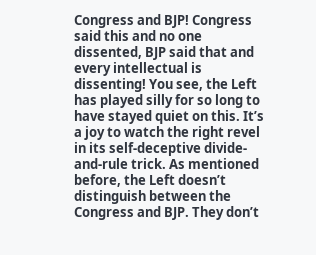Congress and BJP! Congress said this and no one dissented, BJP said that and every intellectual is dissenting! You see, the Left has played silly for so long to have stayed quiet on this. It’s a joy to watch the right revel in its self-deceptive divide-and-rule trick. As mentioned before, the Left doesn’t distinguish between the Congress and BJP. They don’t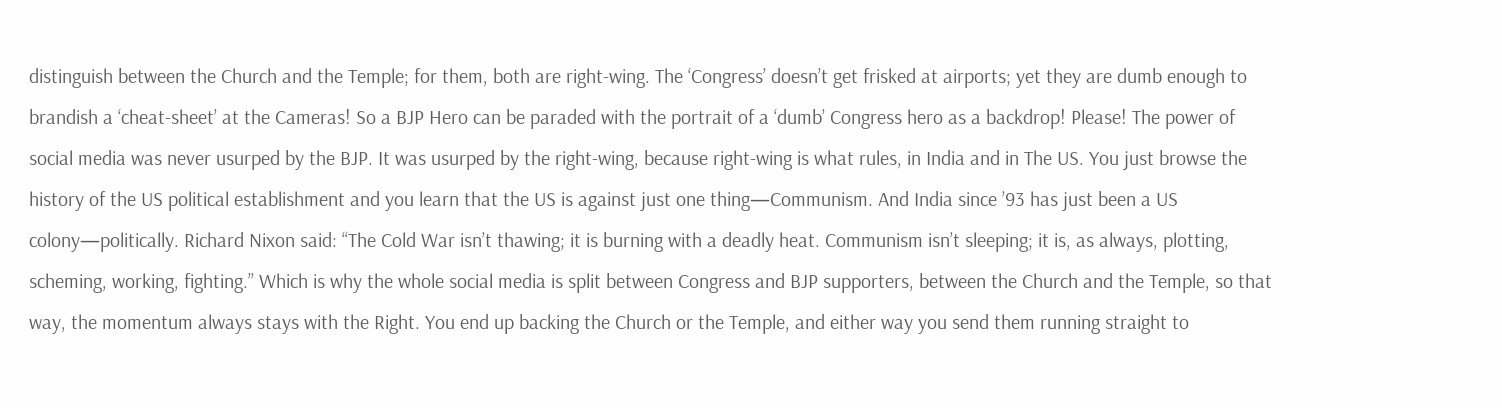distinguish between the Church and the Temple; for them, both are right-wing. The ‘Congress’ doesn’t get frisked at airports; yet they are dumb enough to brandish a ‘cheat-sheet’ at the Cameras! So a BJP Hero can be paraded with the portrait of a ‘dumb’ Congress hero as a backdrop! Please! The power of social media was never usurped by the BJP. It was usurped by the right-wing, because right-wing is what rules, in India and in The US. You just browse the history of the US political establishment and you learn that the US is against just one thing—Communism. And India since ’93 has just been a US colony—politically. Richard Nixon said: “The Cold War isn’t thawing; it is burning with a deadly heat. Communism isn’t sleeping; it is, as always, plotting, scheming, working, fighting.” Which is why the whole social media is split between Congress and BJP supporters, between the Church and the Temple, so that way, the momentum always stays with the Right. You end up backing the Church or the Temple, and either way you send them running straight to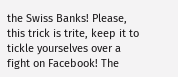the Swiss Banks! Please, this trick is trite, keep it to tickle yourselves over a fight on Facebook! The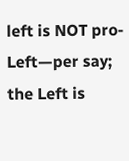left is NOT pro-Left—per say; the Left is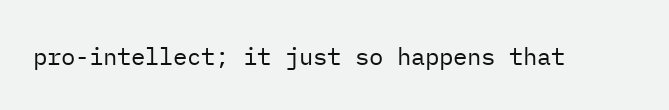pro-intellect; it just so happens that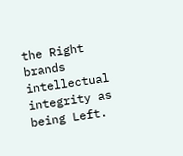the Right brands intellectual integrity as being Left.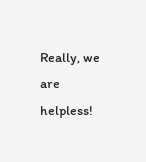Really, we are helpless!